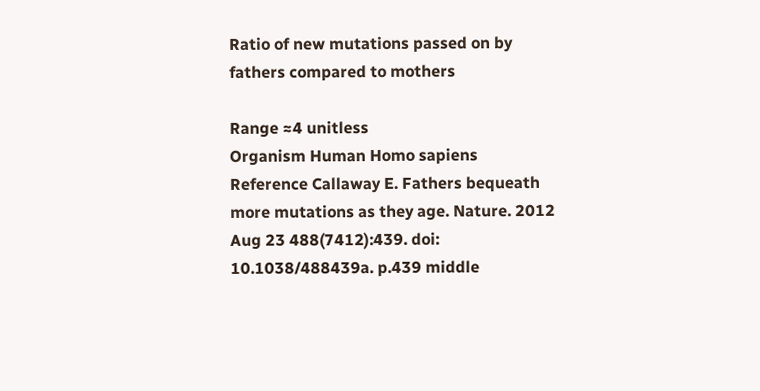Ratio of new mutations passed on by fathers compared to mothers

Range ≈4 unitless
Organism Human Homo sapiens
Reference Callaway E. Fathers bequeath more mutations as they age. Nature. 2012 Aug 23 488(7412):439. doi: 10.1038/488439a. p.439 middle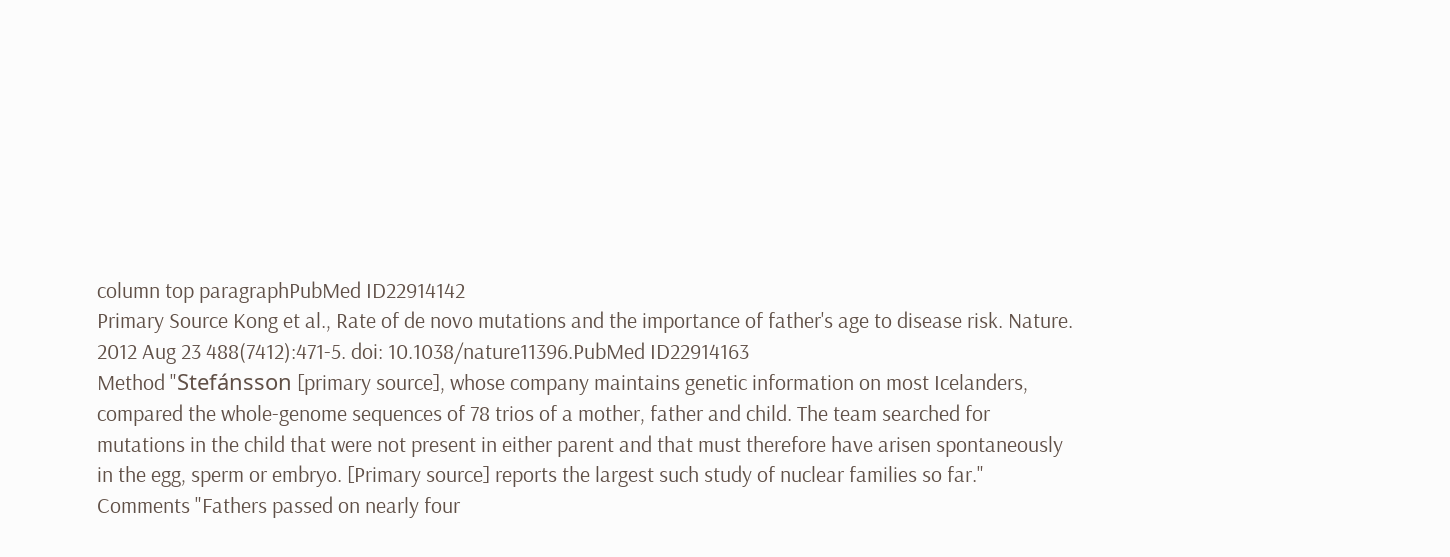column top paragraphPubMed ID22914142
Primary Source Kong et al., Rate of de novo mutations and the importance of father's age to disease risk. Nature. 2012 Aug 23 488(7412):471-5. doi: 10.1038/nature11396.PubMed ID22914163
Method "Stefánsson [primary source], whose company maintains genetic information on most Icelanders, compared the whole-genome sequences of 78 trios of a mother, father and child. The team searched for mutations in the child that were not present in either parent and that must therefore have arisen spontaneously in the egg, sperm or embryo. [Primary source] reports the largest such study of nuclear families so far."
Comments "Fathers passed on nearly four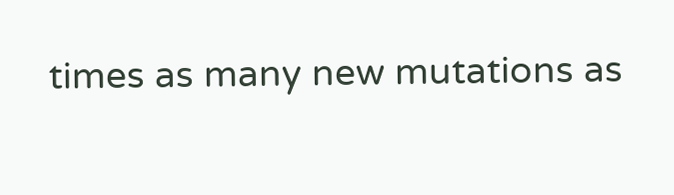times as many new mutations as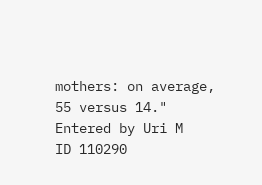mothers: on average, 55 versus 14."
Entered by Uri M
ID 110290